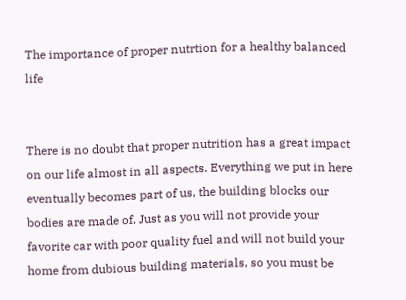The importance of proper nutrtion for a healthy balanced life


There is no doubt that proper nutrition has a great impact on our life almost in all aspects. Everything we put in here eventually becomes part of us, the building blocks our bodies are made of. Just as you will not provide your favorite car with poor quality fuel and will not build your home from dubious building materials, so you must be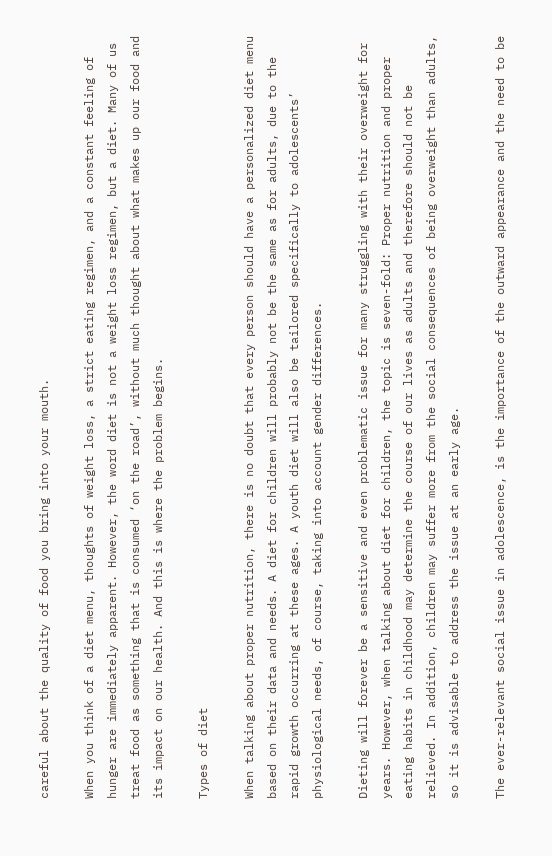careful about the quality of food you bring into your mouth.

When you think of a diet menu, thoughts of weight loss, a strict eating regimen, and a constant feeling of hunger are immediately apparent. However, the word diet is not a weight loss regimen, but a diet. Many of us treat food as something that is consumed ‘on the road’, without much thought about what makes up our food and its impact on our health. And this is where the problem begins.

Types of diet

When talking about proper nutrition, there is no doubt that every person should have a personalized diet menu based on their data and needs. A diet for children will probably not be the same as for adults, due to the rapid growth occurring at these ages. A youth diet will also be tailored specifically to adolescents’ physiological needs, of course, taking into account gender differences.

Dieting will forever be a sensitive and even problematic issue for many struggling with their overweight for years. However, when talking about diet for children, the topic is seven-fold: Proper nutrition and proper eating habits in childhood may determine the course of our lives as adults and therefore should not be relieved. In addition, children may suffer more from the social consequences of being overweight than adults, so it is advisable to address the issue at an early age.

The ever-relevant social issue in adolescence, is the importance of the outward appearance and the need to be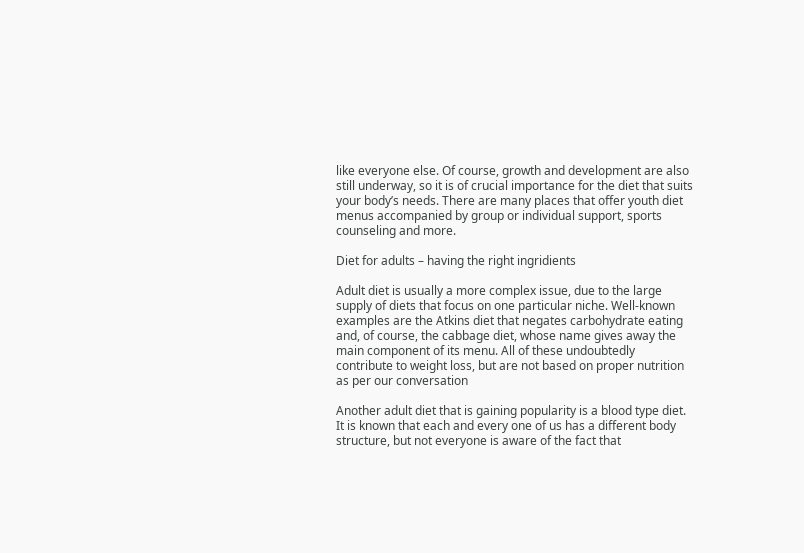like everyone else. Of course, growth and development are also still underway, so it is of crucial importance for the diet that suits your body’s needs. There are many places that offer youth diet menus accompanied by group or individual support, sports counseling and more.

Diet for adults – having the right ingridients

Adult diet is usually a more complex issue, due to the large supply of diets that focus on one particular niche. Well-known examples are the Atkins diet that negates carbohydrate eating and, of course, the cabbage diet, whose name gives away the main component of its menu. All of these undoubtedly contribute to weight loss, but are not based on proper nutrition as per our conversation

Another adult diet that is gaining popularity is a blood type diet. It is known that each and every one of us has a different body structure, but not everyone is aware of the fact that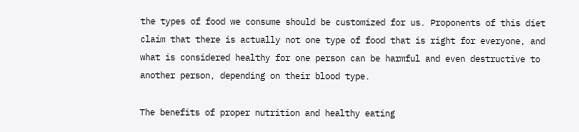the types of food we consume should be customized for us. Proponents of this diet claim that there is actually not one type of food that is right for everyone, and what is considered healthy for one person can be harmful and even destructive to another person, depending on their blood type.

The benefits of proper nutrition and healthy eating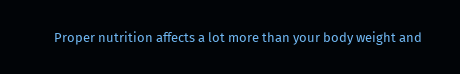Proper nutrition affects a lot more than your body weight and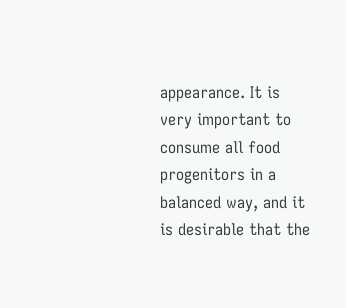appearance. It is very important to consume all food progenitors in a balanced way, and it is desirable that the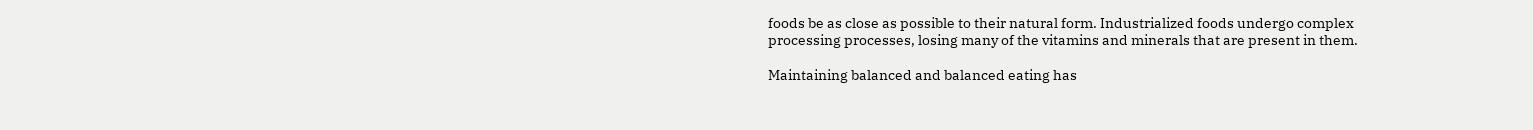foods be as close as possible to their natural form. Industrialized foods undergo complex processing processes, losing many of the vitamins and minerals that are present in them.

Maintaining balanced and balanced eating has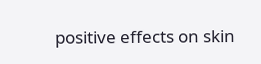positive effects on skin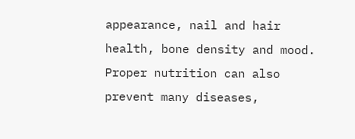appearance, nail and hair health, bone density and mood. Proper nutrition can also prevent many diseases,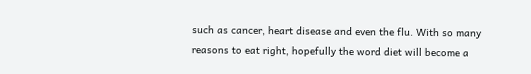such as cancer, heart disease and even the flu. With so many reasons to eat right, hopefully the word diet will become a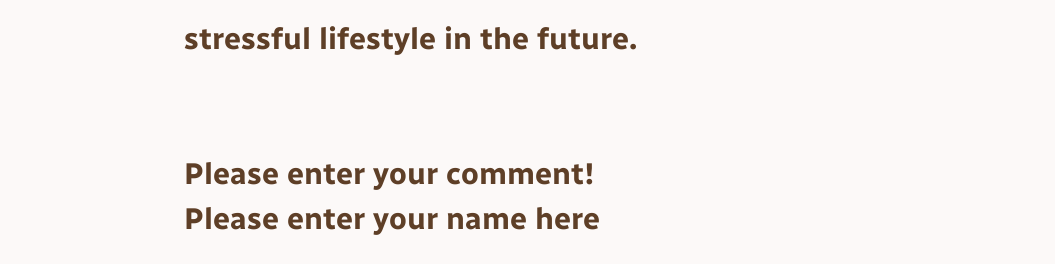stressful lifestyle in the future.


Please enter your comment!
Please enter your name here